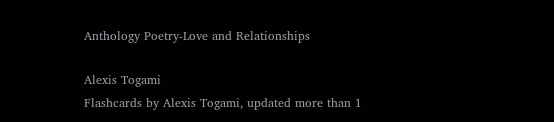Anthology Poetry-Love and Relationships

Alexis Togami
Flashcards by Alexis Togami, updated more than 1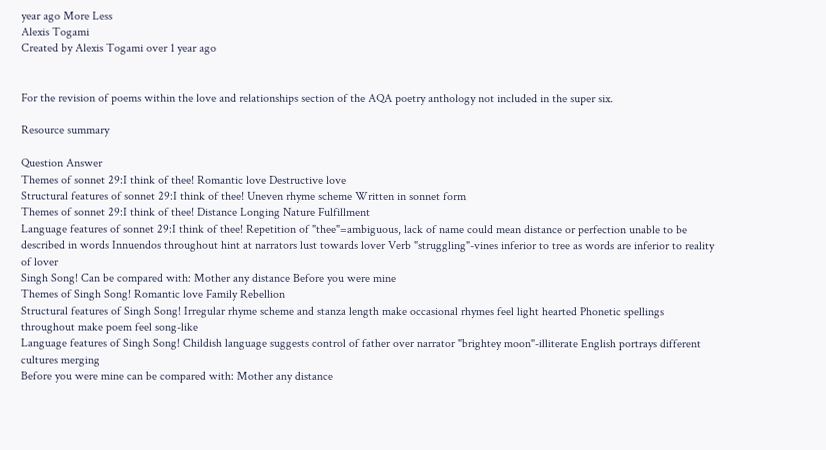year ago More Less
Alexis Togami
Created by Alexis Togami over 1 year ago


For the revision of poems within the love and relationships section of the AQA poetry anthology not included in the super six.

Resource summary

Question Answer
Themes of sonnet 29:I think of thee! Romantic love Destructive love
Structural features of sonnet 29:I think of thee! Uneven rhyme scheme Written in sonnet form
Themes of sonnet 29:I think of thee! Distance Longing Nature Fulfillment
Language features of sonnet 29:I think of thee! Repetition of "thee"=ambiguous, lack of name could mean distance or perfection unable to be described in words Innuendos throughout hint at narrators lust towards lover Verb "struggling"-vines inferior to tree as words are inferior to reality of lover
Singh Song! Can be compared with: Mother any distance Before you were mine
Themes of Singh Song! Romantic love Family Rebellion
Structural features of Singh Song! Irregular rhyme scheme and stanza length make occasional rhymes feel light hearted Phonetic spellings throughout make poem feel song-like
Language features of Singh Song! Childish language suggests control of father over narrator "brightey moon"-illiterate English portrays different cultures merging
Before you were mine can be compared with: Mother any distance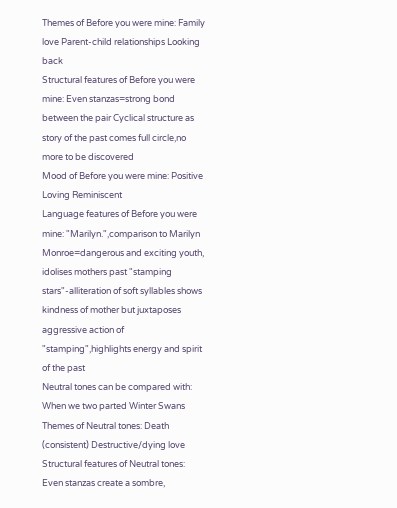Themes of Before you were mine: Family love Parent-child relationships Looking back
Structural features of Before you were mine: Even stanzas=strong bond between the pair Cyclical structure as story of the past comes full circle,no more to be discovered
Mood of Before you were mine: Positive Loving Reminiscent
Language features of Before you were mine: "Marilyn.",comparison to Marilyn Monroe=dangerous and exciting youth, idolises mothers past "stamping stars"-alliteration of soft syllables shows kindness of mother but juxtaposes aggressive action of "stamping",highlights energy and spirit of the past
Neutral tones can be compared with: When we two parted Winter Swans
Themes of Neutral tones: Death (consistent) Destructive/dying love
Structural features of Neutral tones: Even stanzas create a sombre,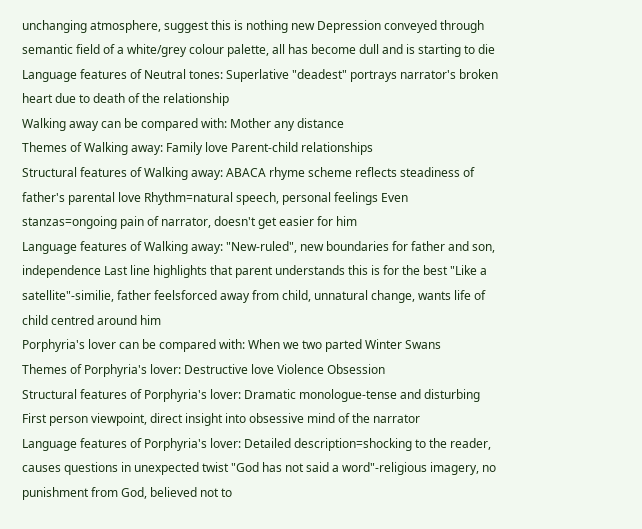unchanging atmosphere, suggest this is nothing new Depression conveyed through semantic field of a white/grey colour palette, all has become dull and is starting to die
Language features of Neutral tones: Superlative "deadest" portrays narrator's broken heart due to death of the relationship
Walking away can be compared with: Mother any distance
Themes of Walking away: Family love Parent-child relationships
Structural features of Walking away: ABACA rhyme scheme reflects steadiness of father's parental love Rhythm=natural speech, personal feelings Even stanzas=ongoing pain of narrator, doesn't get easier for him
Language features of Walking away: "New-ruled", new boundaries for father and son, independence Last line highlights that parent understands this is for the best "Like a satellite"-similie, father feelsforced away from child, unnatural change, wants life of child centred around him
Porphyria's lover can be compared with: When we two parted Winter Swans
Themes of Porphyria's lover: Destructive love Violence Obsession
Structural features of Porphyria's lover: Dramatic monologue-tense and disturbing First person viewpoint, direct insight into obsessive mind of the narrator
Language features of Porphyria's lover: Detailed description=shocking to the reader, causes questions in unexpected twist "God has not said a word"-religious imagery, no punishment from God, believed not to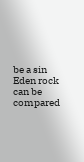be a sin
Eden rock can be compared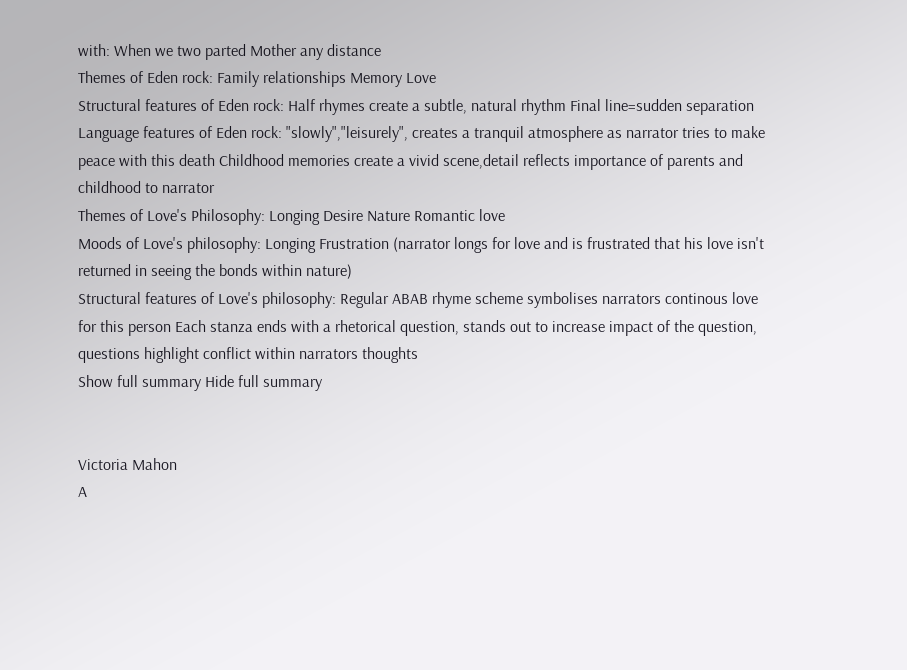with: When we two parted Mother any distance
Themes of Eden rock: Family relationships Memory Love
Structural features of Eden rock: Half rhymes create a subtle, natural rhythm Final line=sudden separation
Language features of Eden rock: "slowly","leisurely", creates a tranquil atmosphere as narrator tries to make peace with this death Childhood memories create a vivid scene,detail reflects importance of parents and childhood to narrator
Themes of Love's Philosophy: Longing Desire Nature Romantic love
Moods of Love's philosophy: Longing Frustration (narrator longs for love and is frustrated that his love isn't returned in seeing the bonds within nature)
Structural features of Love's philosophy: Regular ABAB rhyme scheme symbolises narrators continous love for this person Each stanza ends with a rhetorical question, stands out to increase impact of the question, questions highlight conflict within narrators thoughts
Show full summary Hide full summary


Victoria Mahon
A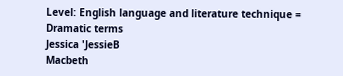Level: English language and literature technique = Dramatic terms
Jessica 'JessieB
Macbeth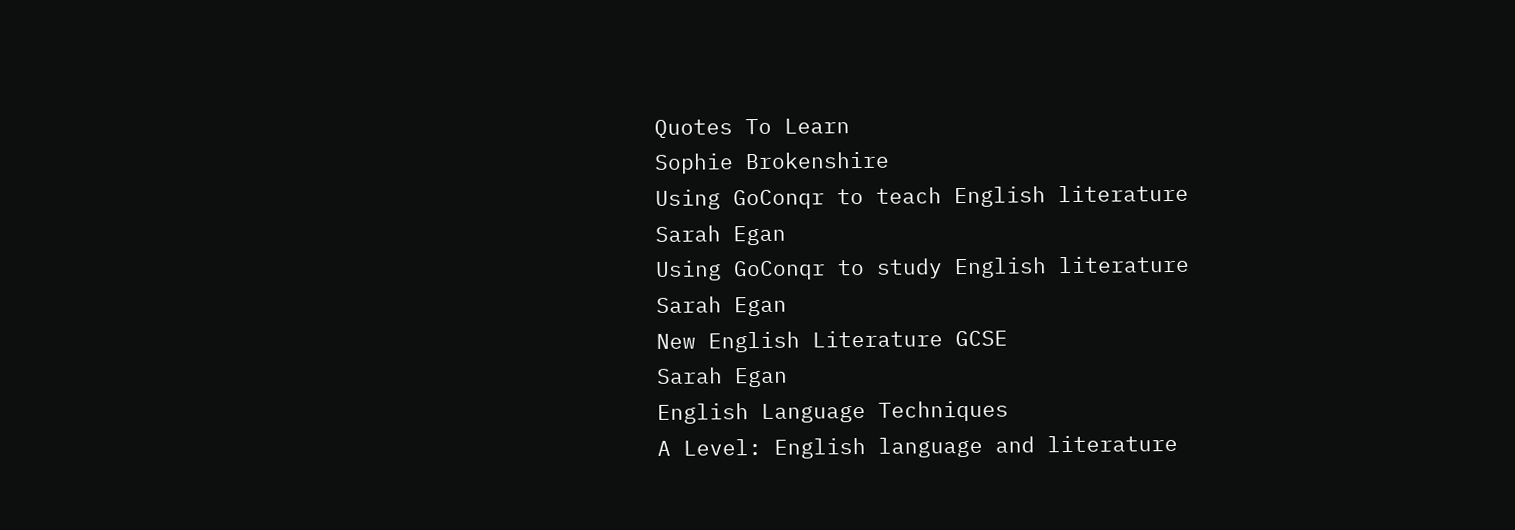Quotes To Learn
Sophie Brokenshire
Using GoConqr to teach English literature
Sarah Egan
Using GoConqr to study English literature
Sarah Egan
New English Literature GCSE
Sarah Egan
English Language Techniques
A Level: English language and literature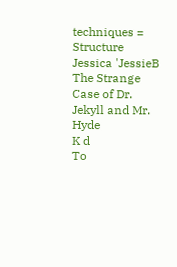techniques = Structure
Jessica 'JessieB
The Strange Case of Dr. Jekyll and Mr. Hyde
K d
To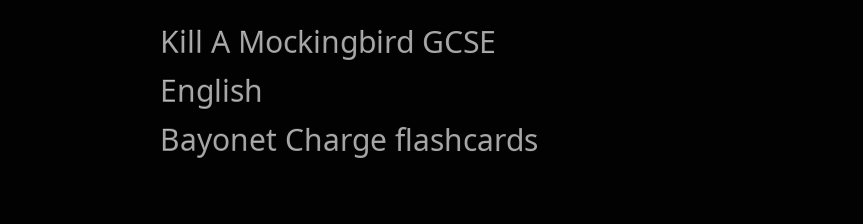Kill A Mockingbird GCSE English
Bayonet Charge flashcards